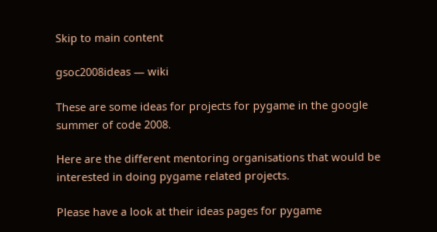Skip to main content

gsoc2008ideas — wiki

These are some ideas for projects for pygame in the google summer of code 2008.

Here are the different mentoring organisations that would be interested in doing pygame related projects.

Please have a look at their ideas pages for pygame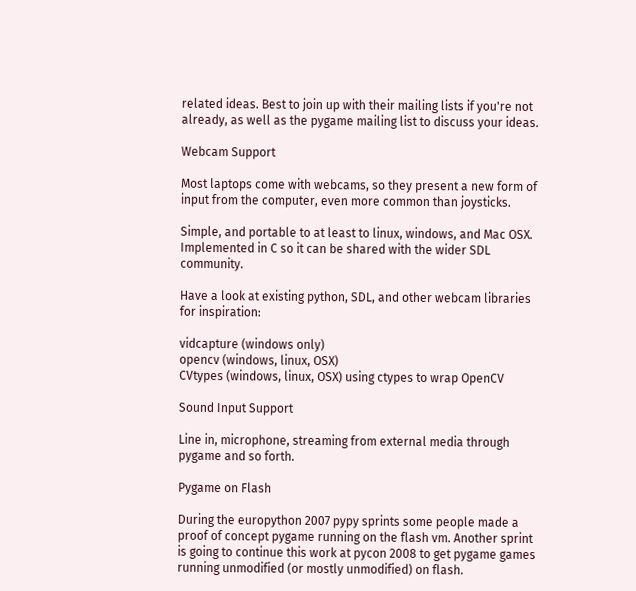related ideas. Best to join up with their mailing lists if you're not already, as well as the pygame mailing list to discuss your ideas.

Webcam Support

Most laptops come with webcams, so they present a new form of input from the computer, even more common than joysticks.

Simple, and portable to at least to linux, windows, and Mac OSX. Implemented in C so it can be shared with the wider SDL community.

Have a look at existing python, SDL, and other webcam libraries for inspiration:

vidcapture (windows only)
opencv (windows, linux, OSX)
CVtypes (windows, linux, OSX) using ctypes to wrap OpenCV

Sound Input Support

Line in, microphone, streaming from external media through pygame and so forth.

Pygame on Flash

During the europython 2007 pypy sprints some people made a proof of concept pygame running on the flash vm. Another sprint is going to continue this work at pycon 2008 to get pygame games running unmodified (or mostly unmodified) on flash.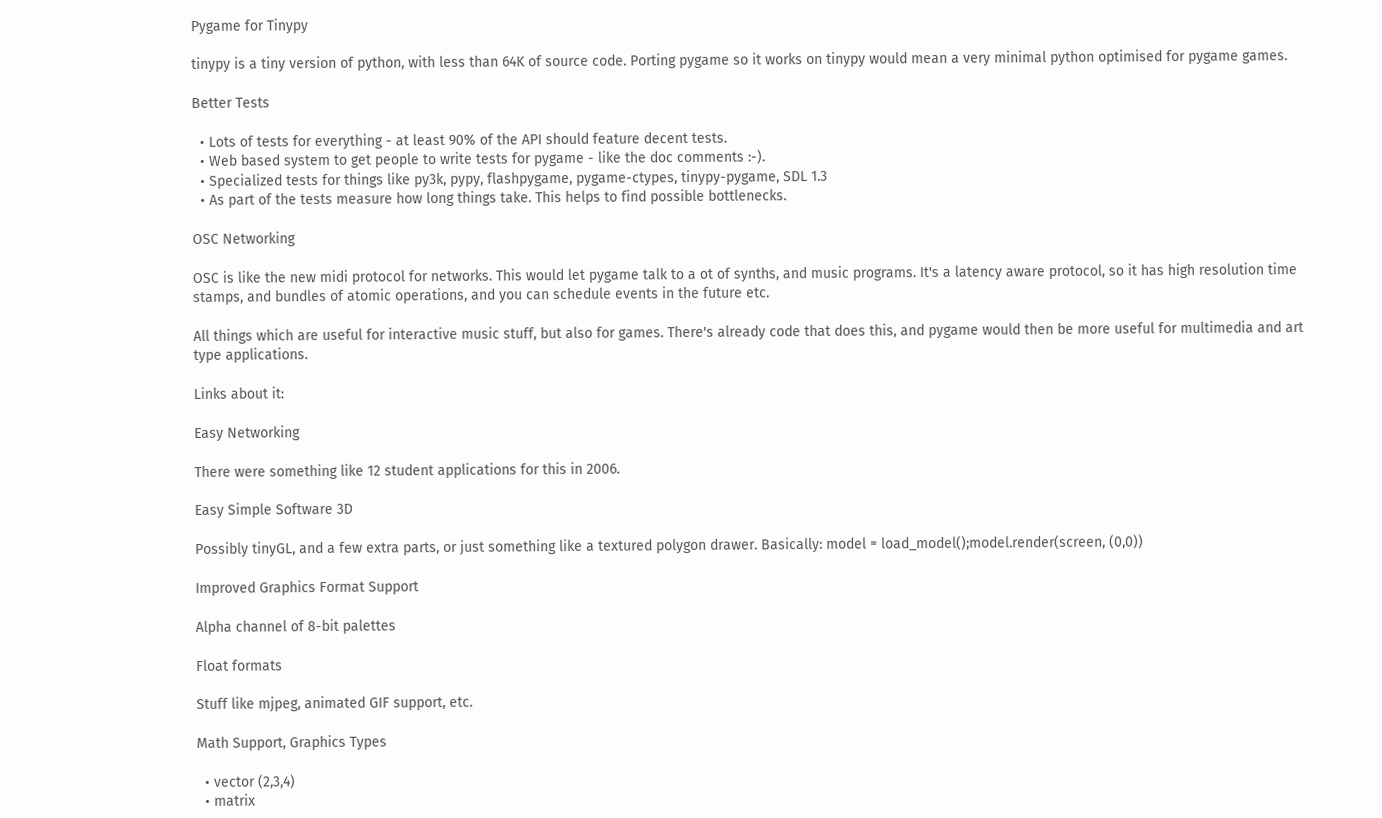Pygame for Tinypy

tinypy is a tiny version of python, with less than 64K of source code. Porting pygame so it works on tinypy would mean a very minimal python optimised for pygame games.

Better Tests

  • Lots of tests for everything - at least 90% of the API should feature decent tests.
  • Web based system to get people to write tests for pygame - like the doc comments :-).
  • Specialized tests for things like py3k, pypy, flashpygame, pygame-ctypes, tinypy-pygame, SDL 1.3
  • As part of the tests measure how long things take. This helps to find possible bottlenecks.

OSC Networking

OSC is like the new midi protocol for networks. This would let pygame talk to a ot of synths, and music programs. It's a latency aware protocol, so it has high resolution time stamps, and bundles of atomic operations, and you can schedule events in the future etc.

All things which are useful for interactive music stuff, but also for games. There's already code that does this, and pygame would then be more useful for multimedia and art type applications.

Links about it:

Easy Networking

There were something like 12 student applications for this in 2006.

Easy Simple Software 3D

Possibly tinyGL, and a few extra parts, or just something like a textured polygon drawer. Basically: model = load_model();model.render(screen, (0,0))

Improved Graphics Format Support

Alpha channel of 8-bit palettes

Float formats

Stuff like mjpeg, animated GIF support, etc.

Math Support, Graphics Types

  • vector (2,3,4)
  • matrix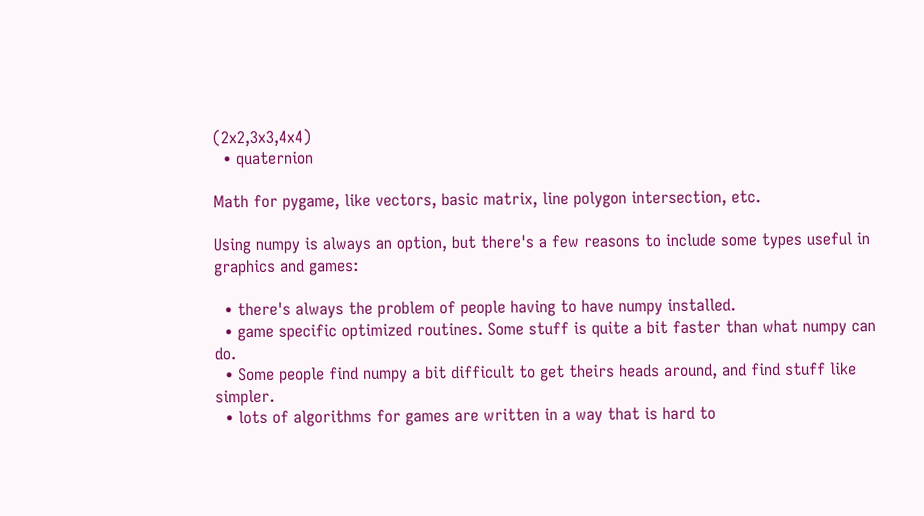(2x2,3x3,4x4)
  • quaternion

Math for pygame, like vectors, basic matrix, line polygon intersection, etc.

Using numpy is always an option, but there's a few reasons to include some types useful in graphics and games:

  • there's always the problem of people having to have numpy installed.
  • game specific optimized routines. Some stuff is quite a bit faster than what numpy can do.
  • Some people find numpy a bit difficult to get theirs heads around, and find stuff like simpler.
  • lots of algorithms for games are written in a way that is hard to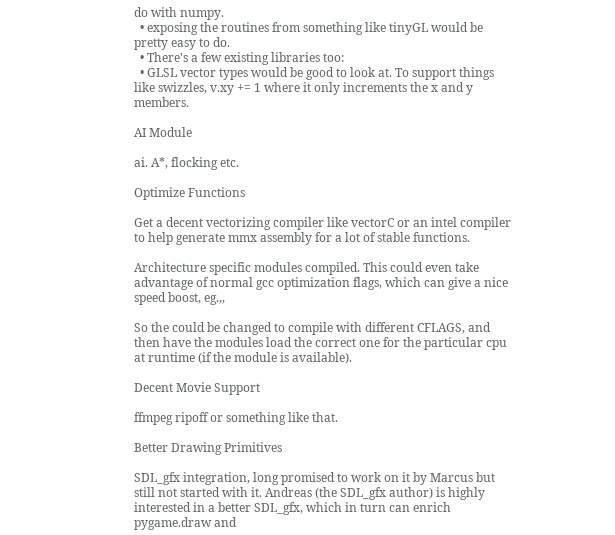do with numpy.
  • exposing the routines from something like tinyGL would be pretty easy to do.
  • There's a few existing libraries too:
  • GLSL vector types would be good to look at. To support things like swizzles, v.xy += 1 where it only increments the x and y members.

AI Module

ai. A*, flocking etc.

Optimize Functions

Get a decent vectorizing compiler like vectorC or an intel compiler to help generate mmx assembly for a lot of stable functions.

Architecture specific modules compiled. This could even take advantage of normal gcc optimization flags, which can give a nice speed boost, eg.,,

So the could be changed to compile with different CFLAGS, and then have the modules load the correct one for the particular cpu at runtime (if the module is available).

Decent Movie Support

ffmpeg ripoff or something like that.

Better Drawing Primitives

SDL_gfx integration, long promised to work on it by Marcus but still not started with it. Andreas (the SDL_gfx author) is highly interested in a better SDL_gfx, which in turn can enrich pygame.draw and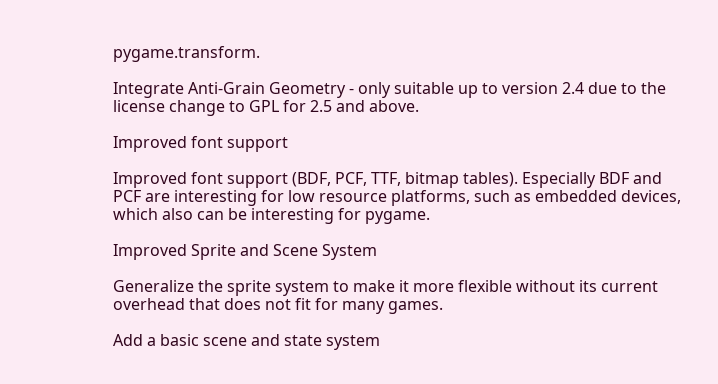pygame.transform.

Integrate Anti-Grain Geometry - only suitable up to version 2.4 due to the license change to GPL for 2.5 and above.

Improved font support

Improved font support (BDF, PCF, TTF, bitmap tables). Especially BDF and PCF are interesting for low resource platforms, such as embedded devices, which also can be interesting for pygame.

Improved Sprite and Scene System

Generalize the sprite system to make it more flexible without its current overhead that does not fit for many games.

Add a basic scene and state system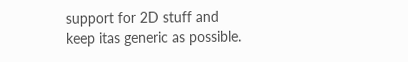support for 2D stuff and keep itas generic as possible.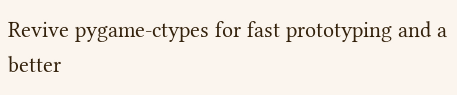Revive pygame-ctypes for fast prototyping and a better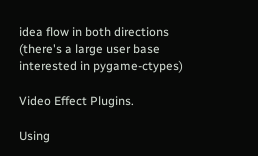idea flow in both directions (there's a large user base interested in pygame-ctypes)

Video Effect Plugins.

Using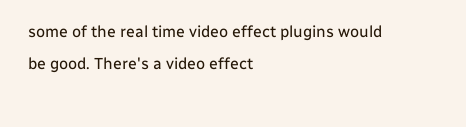some of the real time video effect plugins would be good. There's a video effect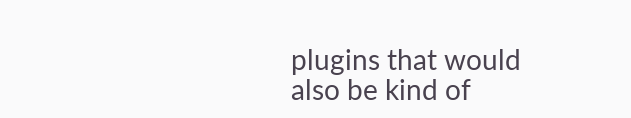plugins that would also be kind of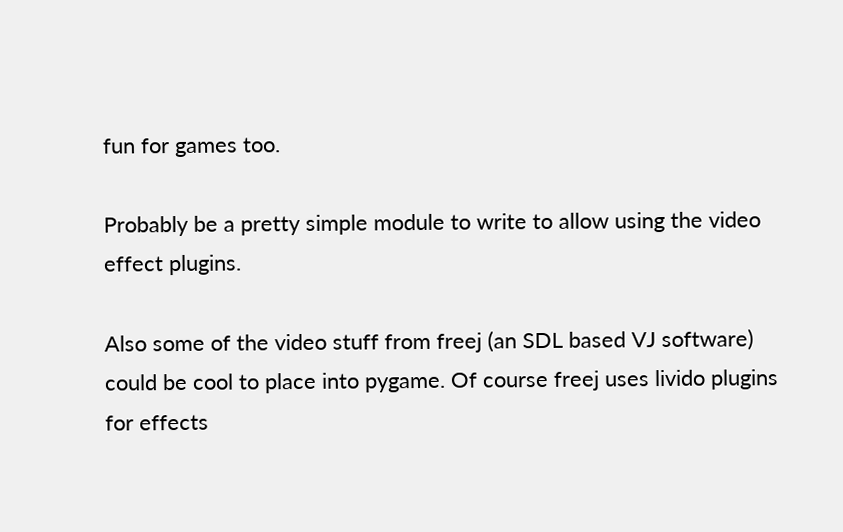fun for games too.

Probably be a pretty simple module to write to allow using the video effect plugins.

Also some of the video stuff from freej (an SDL based VJ software) could be cool to place into pygame. Of course freej uses livido plugins for effects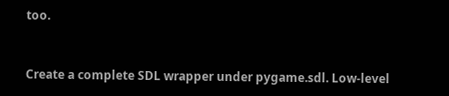too.


Create a complete SDL wrapper under pygame.sdl. Low-level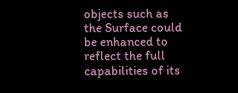objects such as the Surface could be enhanced to reflect the full capabilities of its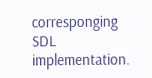corresponging SDL implementation.